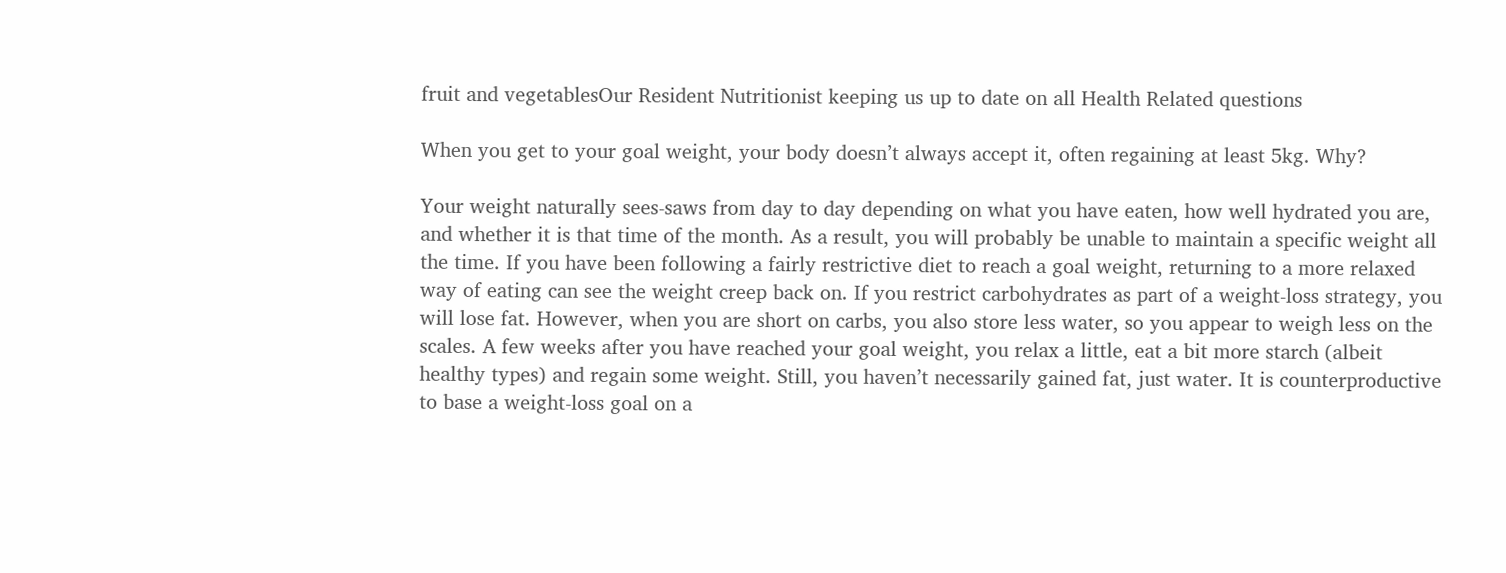fruit and vegetablesOur Resident Nutritionist keeping us up to date on all Health Related questions

When you get to your goal weight, your body doesn’t always accept it, often regaining at least 5kg. Why?

Your weight naturally sees-saws from day to day depending on what you have eaten, how well hydrated you are, and whether it is that time of the month. As a result, you will probably be unable to maintain a specific weight all the time. If you have been following a fairly restrictive diet to reach a goal weight, returning to a more relaxed way of eating can see the weight creep back on. If you restrict carbohydrates as part of a weight-loss strategy, you will lose fat. However, when you are short on carbs, you also store less water, so you appear to weigh less on the scales. A few weeks after you have reached your goal weight, you relax a little, eat a bit more starch (albeit healthy types) and regain some weight. Still, you haven’t necessarily gained fat, just water. It is counterproductive to base a weight-loss goal on a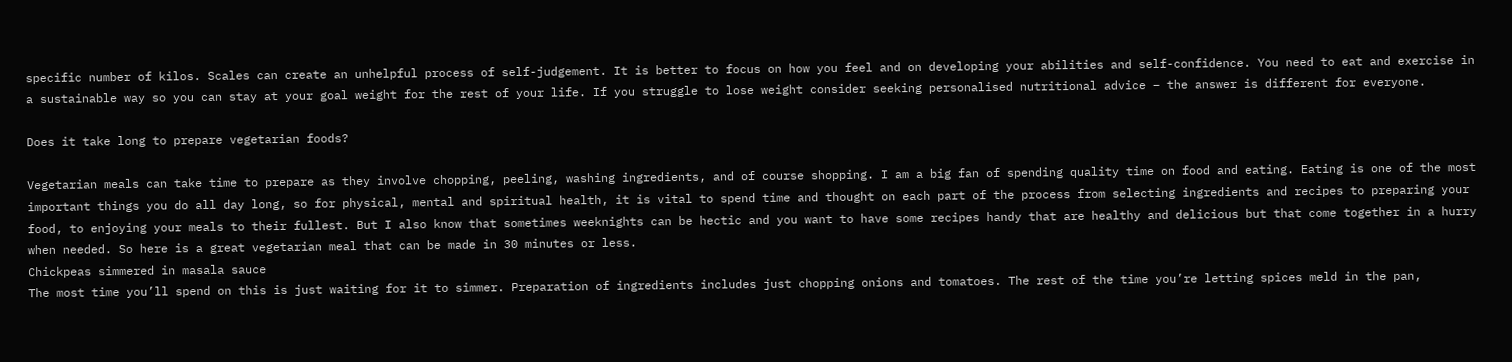specific number of kilos. Scales can create an unhelpful process of self-judgement. It is better to focus on how you feel and on developing your abilities and self-confidence. You need to eat and exercise in a sustainable way so you can stay at your goal weight for the rest of your life. If you struggle to lose weight consider seeking personalised nutritional advice – the answer is different for everyone.

Does it take long to prepare vegetarian foods?

Vegetarian meals can take time to prepare as they involve chopping, peeling, washing ingredients, and of course shopping. I am a big fan of spending quality time on food and eating. Eating is one of the most important things you do all day long, so for physical, mental and spiritual health, it is vital to spend time and thought on each part of the process from selecting ingredients and recipes to preparing your food, to enjoying your meals to their fullest. But I also know that sometimes weeknights can be hectic and you want to have some recipes handy that are healthy and delicious but that come together in a hurry when needed. So here is a great vegetarian meal that can be made in 30 minutes or less.
Chickpeas simmered in masala sauce
The most time you’ll spend on this is just waiting for it to simmer. Preparation of ingredients includes just chopping onions and tomatoes. The rest of the time you’re letting spices meld in the pan,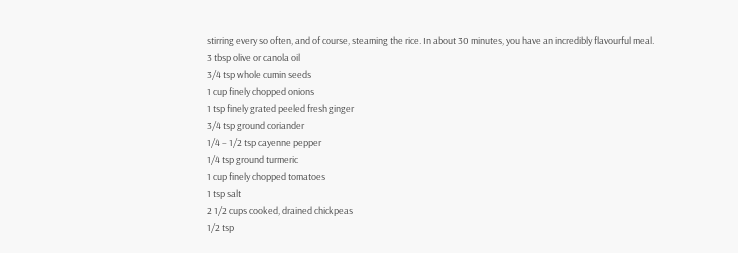stirring every so often, and of course, steaming the rice. In about 30 minutes, you have an incredibly flavourful meal.
3 tbsp olive or canola oil
3/4 tsp whole cumin seeds
1 cup finely chopped onions
1 tsp finely grated peeled fresh ginger
3/4 tsp ground coriander
1/4 – 1/2 tsp cayenne pepper
1/4 tsp ground turmeric
1 cup finely chopped tomatoes
1 tsp salt
2 1/2 cups cooked, drained chickpeas
1/2 tsp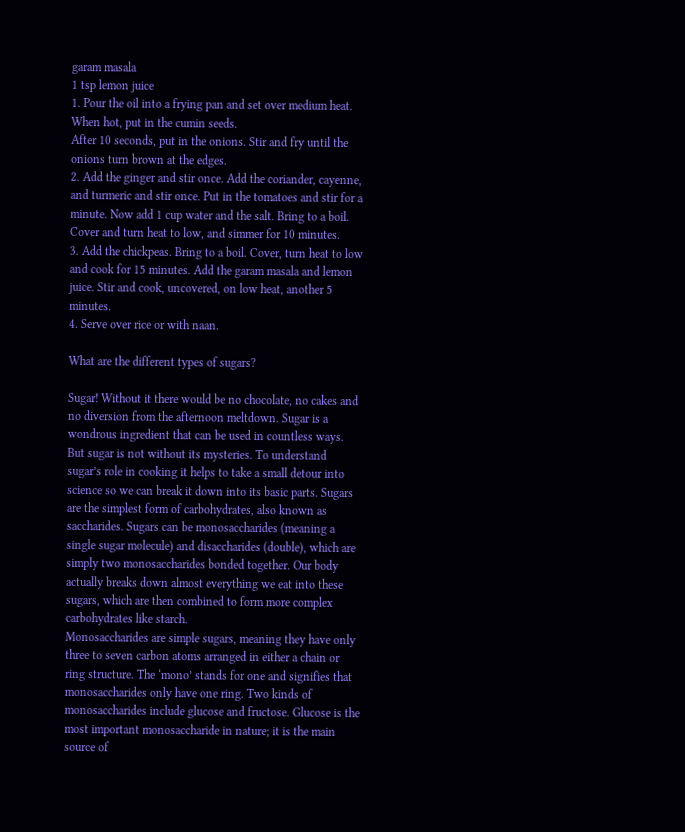garam masala
1 tsp lemon juice
1. Pour the oil into a frying pan and set over medium heat. When hot, put in the cumin seeds.
After 10 seconds, put in the onions. Stir and fry until the onions turn brown at the edges.
2. Add the ginger and stir once. Add the coriander, cayenne, and turmeric and stir once. Put in the tomatoes and stir for a minute. Now add 1 cup water and the salt. Bring to a boil. Cover and turn heat to low, and simmer for 10 minutes.
3. Add the chickpeas. Bring to a boil. Cover, turn heat to low and cook for 15 minutes. Add the garam masala and lemon juice. Stir and cook, uncovered, on low heat, another 5 minutes.
4. Serve over rice or with naan.

What are the different types of sugars?

Sugar! Without it there would be no chocolate, no cakes and no diversion from the afternoon meltdown. Sugar is a wondrous ingredient that can be used in countless ways. But sugar is not without its mysteries. To understand sugar’s role in cooking it helps to take a small detour into science so we can break it down into its basic parts. Sugars are the simplest form of carbohydrates, also known as saccharides. Sugars can be monosaccharides (meaning a single sugar molecule) and disaccharides (double), which are simply two monosaccharides bonded together. Our body actually breaks down almost everything we eat into these sugars, which are then combined to form more complex carbohydrates like starch.
Monosaccharides are simple sugars, meaning they have only three to seven carbon atoms arranged in either a chain or ring structure. The ‘mono’ stands for one and signifies that monosaccharides only have one ring. Two kinds of monosaccharides include glucose and fructose. Glucose is the most important monosaccharide in nature; it is the main source of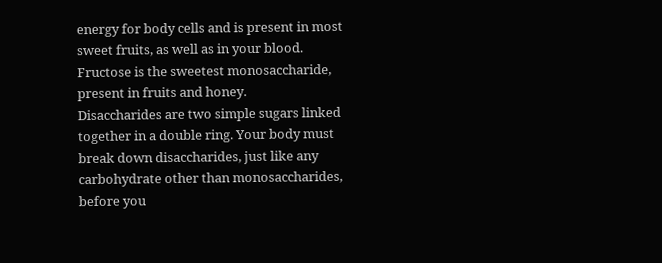energy for body cells and is present in most sweet fruits, as well as in your blood. Fructose is the sweetest monosaccharide, present in fruits and honey.
Disaccharides are two simple sugars linked together in a double ring. Your body must break down disaccharides, just like any carbohydrate other than monosaccharides, before you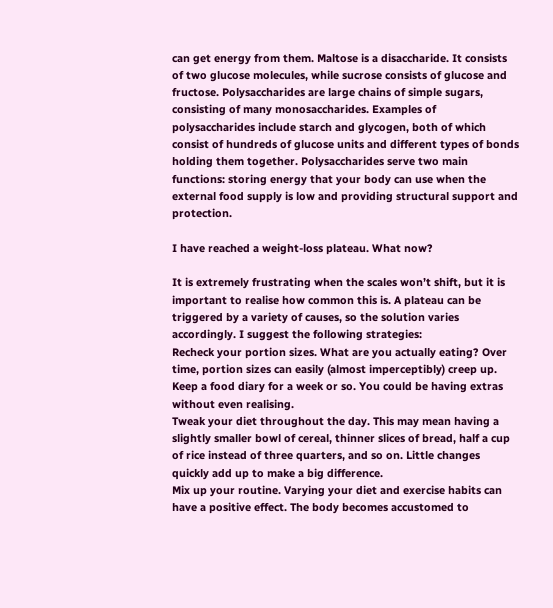can get energy from them. Maltose is a disaccharide. It consists of two glucose molecules, while sucrose consists of glucose and fructose. Polysaccharides are large chains of simple sugars, consisting of many monosaccharides. Examples of polysaccharides include starch and glycogen, both of which consist of hundreds of glucose units and different types of bonds holding them together. Polysaccharides serve two main functions: storing energy that your body can use when the external food supply is low and providing structural support and protection.

I have reached a weight-loss plateau. What now?

It is extremely frustrating when the scales won’t shift, but it is important to realise how common this is. A plateau can be triggered by a variety of causes, so the solution varies accordingly. I suggest the following strategies:
Recheck your portion sizes. What are you actually eating? Over time, portion sizes can easily (almost imperceptibly) creep up. Keep a food diary for a week or so. You could be having extras without even realising.
Tweak your diet throughout the day. This may mean having a slightly smaller bowl of cereal, thinner slices of bread, half a cup of rice instead of three quarters, and so on. Little changes quickly add up to make a big difference.
Mix up your routine. Varying your diet and exercise habits can have a positive effect. The body becomes accustomed to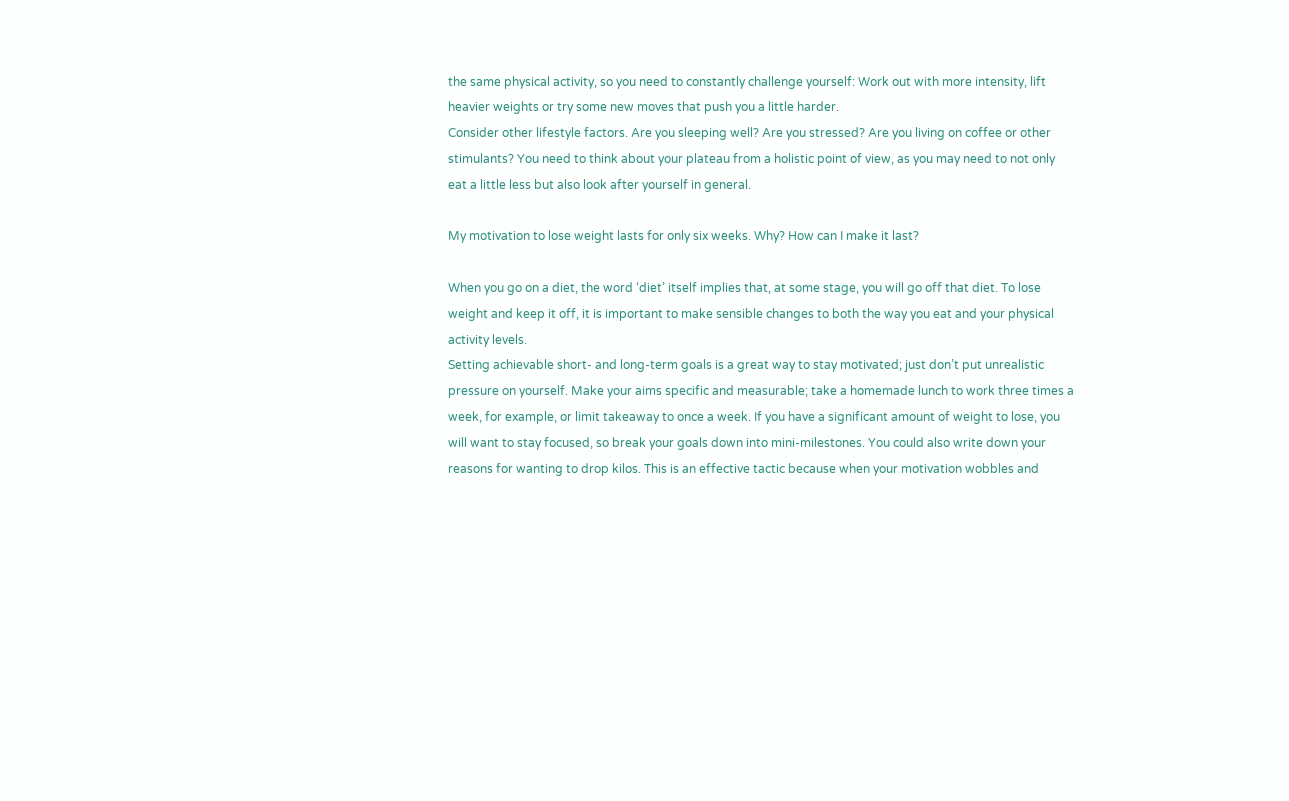the same physical activity, so you need to constantly challenge yourself: Work out with more intensity, lift heavier weights or try some new moves that push you a little harder.
Consider other lifestyle factors. Are you sleeping well? Are you stressed? Are you living on coffee or other stimulants? You need to think about your plateau from a holistic point of view, as you may need to not only eat a little less but also look after yourself in general.

My motivation to lose weight lasts for only six weeks. Why? How can I make it last?

When you go on a diet, the word ‘diet’ itself implies that, at some stage, you will go off that diet. To lose weight and keep it off, it is important to make sensible changes to both the way you eat and your physical activity levels.
Setting achievable short- and long-term goals is a great way to stay motivated; just don’t put unrealistic pressure on yourself. Make your aims specific and measurable; take a homemade lunch to work three times a week, for example, or limit takeaway to once a week. If you have a significant amount of weight to lose, you will want to stay focused, so break your goals down into mini-milestones. You could also write down your reasons for wanting to drop kilos. This is an effective tactic because when your motivation wobbles and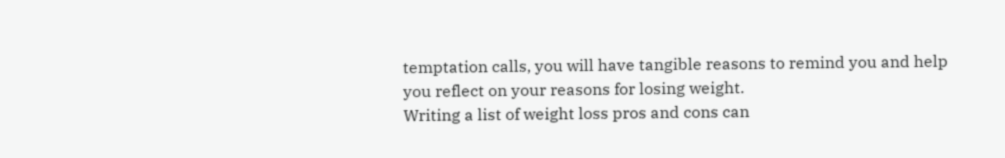temptation calls, you will have tangible reasons to remind you and help you reflect on your reasons for losing weight.
Writing a list of weight loss pros and cons can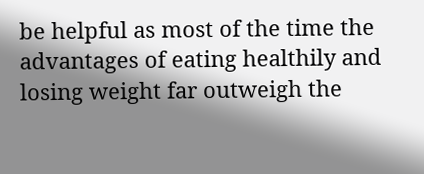be helpful as most of the time the advantages of eating healthily and losing weight far outweigh the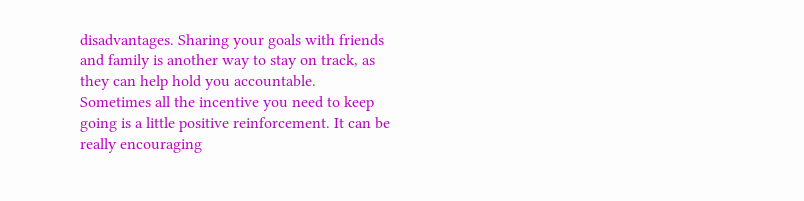disadvantages. Sharing your goals with friends and family is another way to stay on track, as they can help hold you accountable.
Sometimes all the incentive you need to keep going is a little positive reinforcement. It can be really encouraging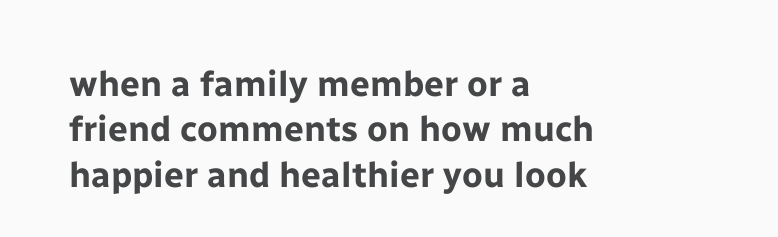when a family member or a friend comments on how much happier and healthier you look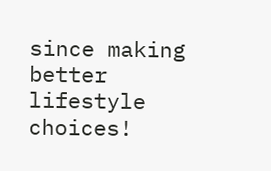since making better lifestyle choices!